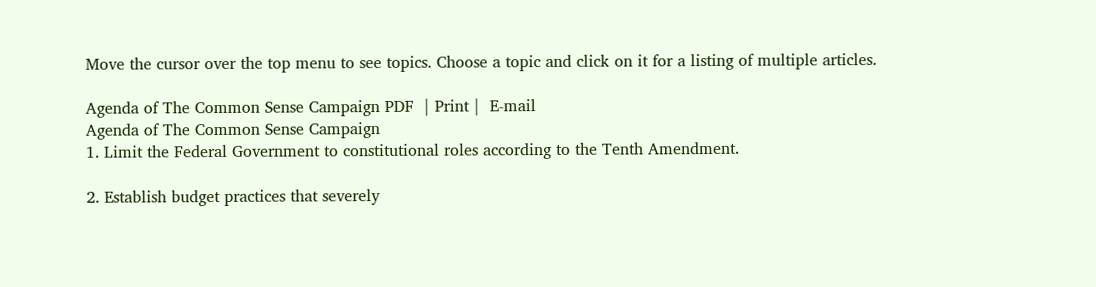Move the cursor over the top menu to see topics. Choose a topic and click on it for a listing of multiple articles.

Agenda of The Common Sense Campaign PDF  | Print |  E-mail
Agenda of The Common Sense Campaign
1. Limit the Federal Government to constitutional roles according to the Tenth Amendment.

2. Establish budget practices that severely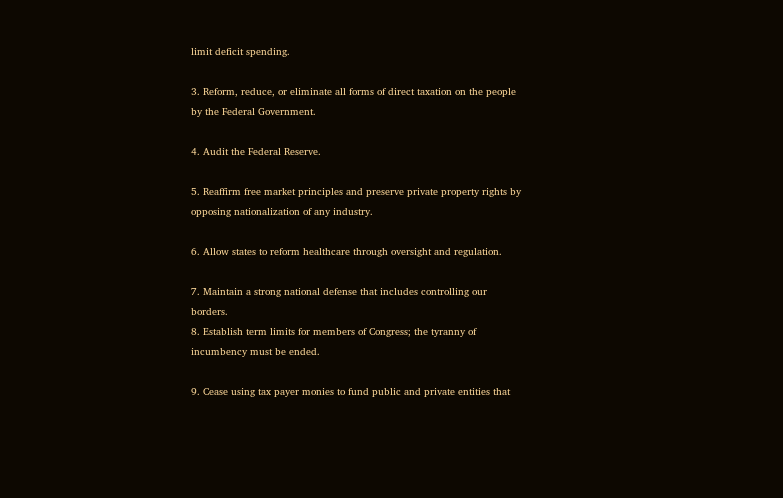limit deficit spending.

3. Reform, reduce, or eliminate all forms of direct taxation on the people by the Federal Government.

4. Audit the Federal Reserve.

5. Reaffirm free market principles and preserve private property rights by opposing nationalization of any industry.

6. Allow states to reform healthcare through oversight and regulation.

7. Maintain a strong national defense that includes controlling our borders.
8. Establish term limits for members of Congress; the tyranny of incumbency must be ended.

9. Cease using tax payer monies to fund public and private entities that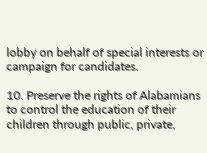lobby on behalf of special interests or campaign for candidates.

10. Preserve the rights of Alabamians to control the education of their children through public, private,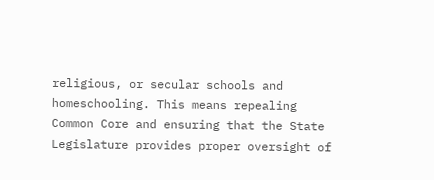religious, or secular schools and homeschooling. This means repealing Common Core and ensuring that the State Legislature provides proper oversight of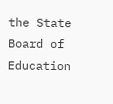the State Board of Education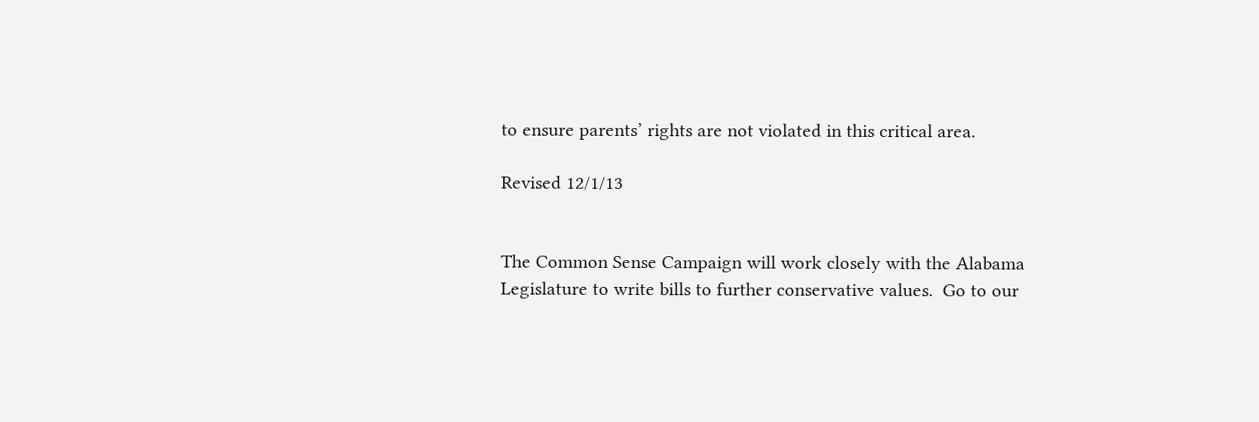to ensure parents’ rights are not violated in this critical area.

Revised 12/1/13


The Common Sense Campaign will work closely with the Alabama Legislature to write bills to further conservative values.  Go to our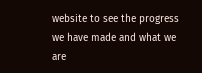website to see the progress we have made and what we are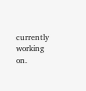currently working on.